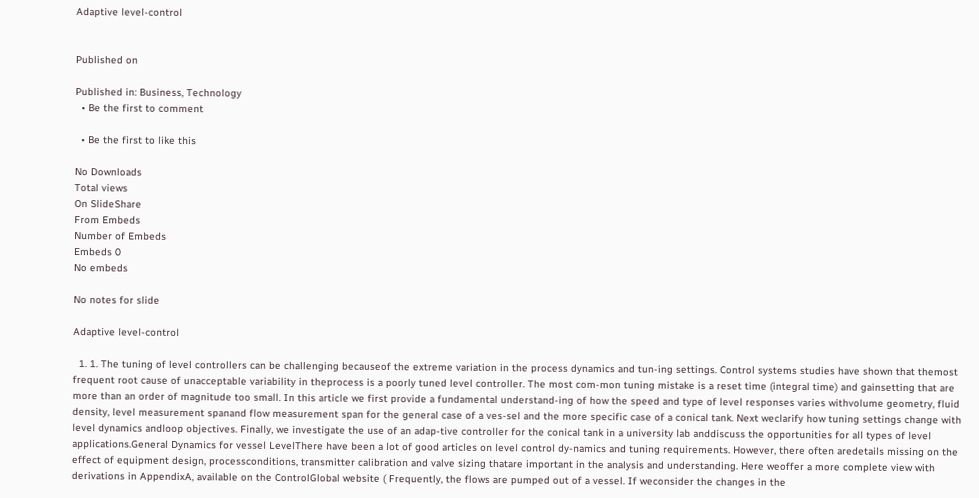Adaptive level-control


Published on

Published in: Business, Technology
  • Be the first to comment

  • Be the first to like this

No Downloads
Total views
On SlideShare
From Embeds
Number of Embeds
Embeds 0
No embeds

No notes for slide

Adaptive level-control

  1. 1. The tuning of level controllers can be challenging becauseof the extreme variation in the process dynamics and tun-ing settings. Control systems studies have shown that themost frequent root cause of unacceptable variability in theprocess is a poorly tuned level controller. The most com-mon tuning mistake is a reset time (integral time) and gainsetting that are more than an order of magnitude too small. In this article we first provide a fundamental understand-ing of how the speed and type of level responses varies withvolume geometry, fluid density, level measurement spanand flow measurement span for the general case of a ves-sel and the more specific case of a conical tank. Next weclarify how tuning settings change with level dynamics andloop objectives. Finally, we investigate the use of an adap-tive controller for the conical tank in a university lab anddiscuss the opportunities for all types of level applications.General Dynamics for vessel LevelThere have been a lot of good articles on level control dy-namics and tuning requirements. However, there often aredetails missing on the effect of equipment design, processconditions, transmitter calibration and valve sizing thatare important in the analysis and understanding. Here weoffer a more complete view with derivations in AppendixA, available on the ControlGlobal website ( Frequently, the flows are pumped out of a vessel. If weconsider the changes in the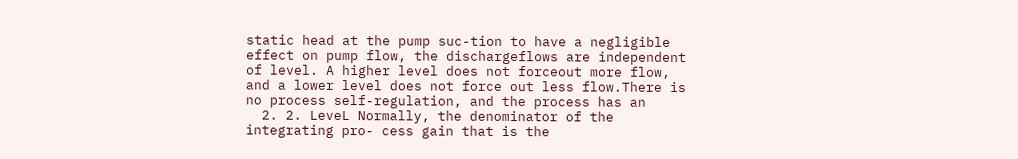static head at the pump suc-tion to have a negligible effect on pump flow, the dischargeflows are independent of level. A higher level does not forceout more flow, and a lower level does not force out less flow.There is no process self-regulation, and the process has an
  2. 2. LeveL Normally, the denominator of the integrating pro- cess gain that is the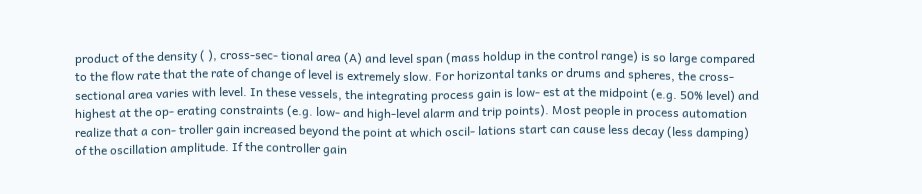product of the density ( ), cross-sec- tional area (A) and level span (mass holdup in the control range) is so large compared to the flow rate that the rate of change of level is extremely slow. For horizontal tanks or drums and spheres, the cross-sectional area varies with level. In these vessels, the integrating process gain is low- est at the midpoint (e.g. 50% level) and highest at the op- erating constraints (e.g. low- and high-level alarm and trip points). Most people in process automation realize that a con- troller gain increased beyond the point at which oscil- lations start can cause less decay (less damping) of the oscillation amplitude. If the controller gain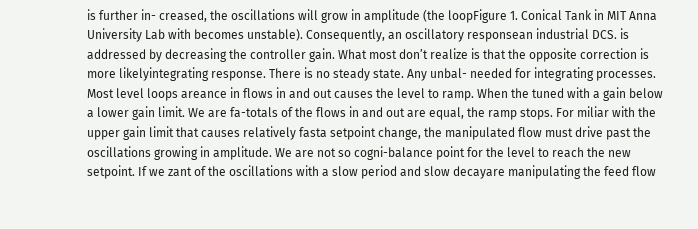is further in- creased, the oscillations will grow in amplitude (the loopFigure 1. Conical Tank in MIT Anna University Lab with becomes unstable). Consequently, an oscillatory responsean industrial DCS. is addressed by decreasing the controller gain. What most don’t realize is that the opposite correction is more likelyintegrating response. There is no steady state. Any unbal- needed for integrating processes. Most level loops areance in flows in and out causes the level to ramp. When the tuned with a gain below a lower gain limit. We are fa-totals of the flows in and out are equal, the ramp stops. For miliar with the upper gain limit that causes relatively fasta setpoint change, the manipulated flow must drive past the oscillations growing in amplitude. We are not so cogni-balance point for the level to reach the new setpoint. If we zant of the oscillations with a slow period and slow decayare manipulating the feed flow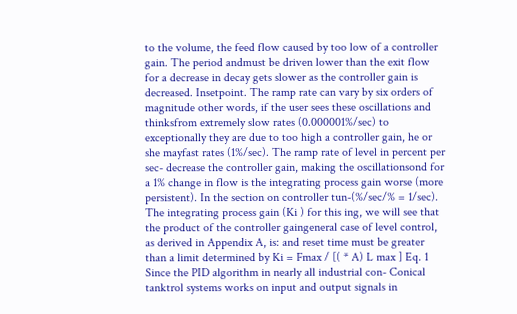to the volume, the feed flow caused by too low of a controller gain. The period andmust be driven lower than the exit flow for a decrease in decay gets slower as the controller gain is decreased. Insetpoint. The ramp rate can vary by six orders of magnitude other words, if the user sees these oscillations and thinksfrom extremely slow rates (0.000001%/sec) to exceptionally they are due to too high a controller gain, he or she mayfast rates (1%/sec). The ramp rate of level in percent per sec- decrease the controller gain, making the oscillationsond for a 1% change in flow is the integrating process gain worse (more persistent). In the section on controller tun-(%/sec/% = 1/sec). The integrating process gain (Ki ) for this ing, we will see that the product of the controller gaingeneral case of level control, as derived in Appendix A, is: and reset time must be greater than a limit determined by Ki = Fmax / [( * A) L max ] Eq. 1 Since the PID algorithm in nearly all industrial con- Conical tanktrol systems works on input and output signals in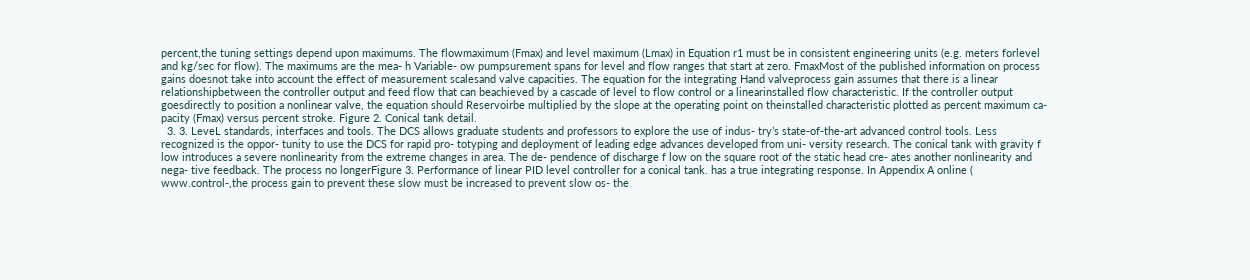percent,the tuning settings depend upon maximums. The flowmaximum (Fmax) and level maximum (Lmax) in Equation r1 must be in consistent engineering units (e.g. meters forlevel and kg/sec for flow). The maximums are the mea- h Variable- ow pumpsurement spans for level and flow ranges that start at zero. FmaxMost of the published information on process gains doesnot take into account the effect of measurement scalesand valve capacities. The equation for the integrating Hand valveprocess gain assumes that there is a linear relationshipbetween the controller output and feed flow that can beachieved by a cascade of level to flow control or a linearinstalled flow characteristic. If the controller output goesdirectly to position a nonlinear valve, the equation should Reservoirbe multiplied by the slope at the operating point on theinstalled characteristic plotted as percent maximum ca-pacity (Fmax) versus percent stroke. Figure 2. Conical tank detail.
  3. 3. LeveL standards, interfaces and tools. The DCS allows graduate students and professors to explore the use of indus- try’s state-of-the-art advanced control tools. Less recognized is the oppor- tunity to use the DCS for rapid pro- totyping and deployment of leading edge advances developed from uni- versity research. The conical tank with gravity f low introduces a severe nonlinearity from the extreme changes in area. The de- pendence of discharge f low on the square root of the static head cre- ates another nonlinearity and nega- tive feedback. The process no longerFigure 3. Performance of linear PID level controller for a conical tank. has a true integrating response. In Appendix A online ( www.control-,the process gain to prevent these slow must be increased to prevent slow os- the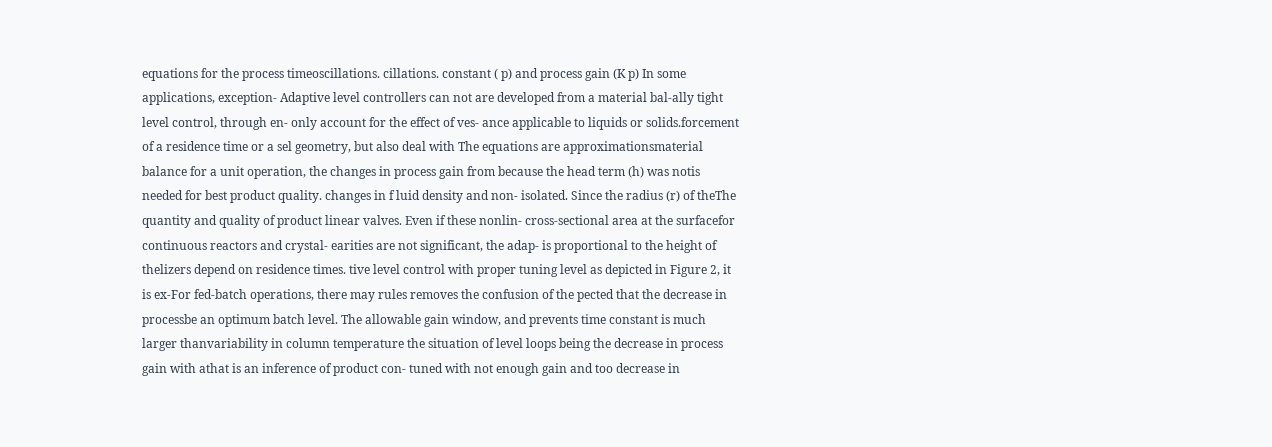equations for the process timeoscillations. cillations. constant ( p) and process gain (K p) In some applications, exception- Adaptive level controllers can not are developed from a material bal-ally tight level control, through en- only account for the effect of ves- ance applicable to liquids or solids.forcement of a residence time or a sel geometry, but also deal with The equations are approximationsmaterial balance for a unit operation, the changes in process gain from because the head term (h) was notis needed for best product quality. changes in f luid density and non- isolated. Since the radius (r) of theThe quantity and quality of product linear valves. Even if these nonlin- cross-sectional area at the surfacefor continuous reactors and crystal- earities are not significant, the adap- is proportional to the height of thelizers depend on residence times. tive level control with proper tuning level as depicted in Figure 2, it is ex-For fed-batch operations, there may rules removes the confusion of the pected that the decrease in processbe an optimum batch level. The allowable gain window, and prevents time constant is much larger thanvariability in column temperature the situation of level loops being the decrease in process gain with athat is an inference of product con- tuned with not enough gain and too decrease in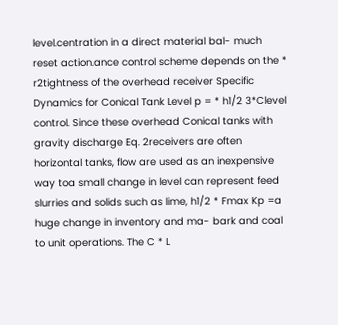level.centration in a direct material bal- much reset action.ance control scheme depends on the * r2tightness of the overhead receiver Specific Dynamics for Conical Tank Level p = * h1/2 3*Clevel control. Since these overhead Conical tanks with gravity discharge Eq. 2receivers are often horizontal tanks, flow are used as an inexpensive way toa small change in level can represent feed slurries and solids such as lime, h1/2 * Fmax Kp =a huge change in inventory and ma- bark and coal to unit operations. The C * L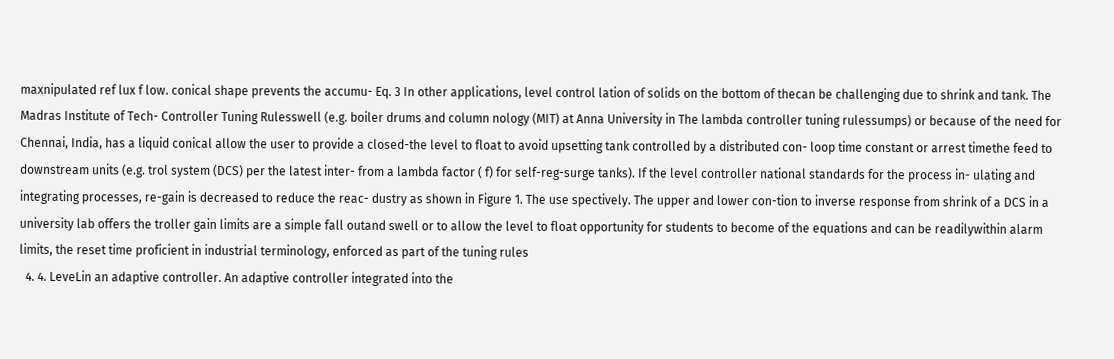maxnipulated ref lux f low. conical shape prevents the accumu- Eq. 3 In other applications, level control lation of solids on the bottom of thecan be challenging due to shrink and tank. The Madras Institute of Tech- Controller Tuning Rulesswell (e.g. boiler drums and column nology (MIT) at Anna University in The lambda controller tuning rulessumps) or because of the need for Chennai, India, has a liquid conical allow the user to provide a closed-the level to float to avoid upsetting tank controlled by a distributed con- loop time constant or arrest timethe feed to downstream units (e.g. trol system (DCS) per the latest inter- from a lambda factor ( f) for self-reg-surge tanks). If the level controller national standards for the process in- ulating and integrating processes, re-gain is decreased to reduce the reac- dustry as shown in Figure 1. The use spectively. The upper and lower con-tion to inverse response from shrink of a DCS in a university lab offers the troller gain limits are a simple fall outand swell or to allow the level to float opportunity for students to become of the equations and can be readilywithin alarm limits, the reset time proficient in industrial terminology, enforced as part of the tuning rules
  4. 4. LeveLin an adaptive controller. An adaptive controller integrated into the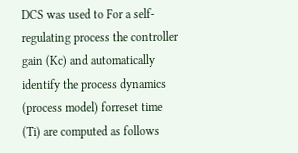DCS was used to For a self-regulating process the controller gain (Kc) and automatically identify the process dynamics (process model) forreset time (Ti) are computed as follows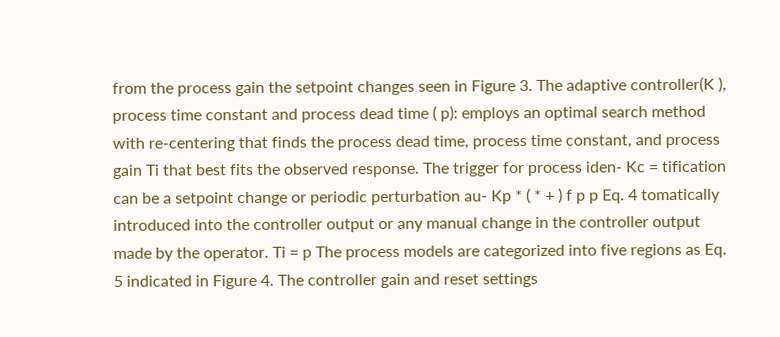from the process gain the setpoint changes seen in Figure 3. The adaptive controller(K ), process time constant and process dead time ( p): employs an optimal search method with re-centering that finds the process dead time, process time constant, and process gain Ti that best fits the observed response. The trigger for process iden- Kc = tification can be a setpoint change or periodic perturbation au- Kp * ( * + ) f p p Eq. 4 tomatically introduced into the controller output or any manual change in the controller output made by the operator. Ti = p The process models are categorized into five regions as Eq. 5 indicated in Figure 4. The controller gain and reset settings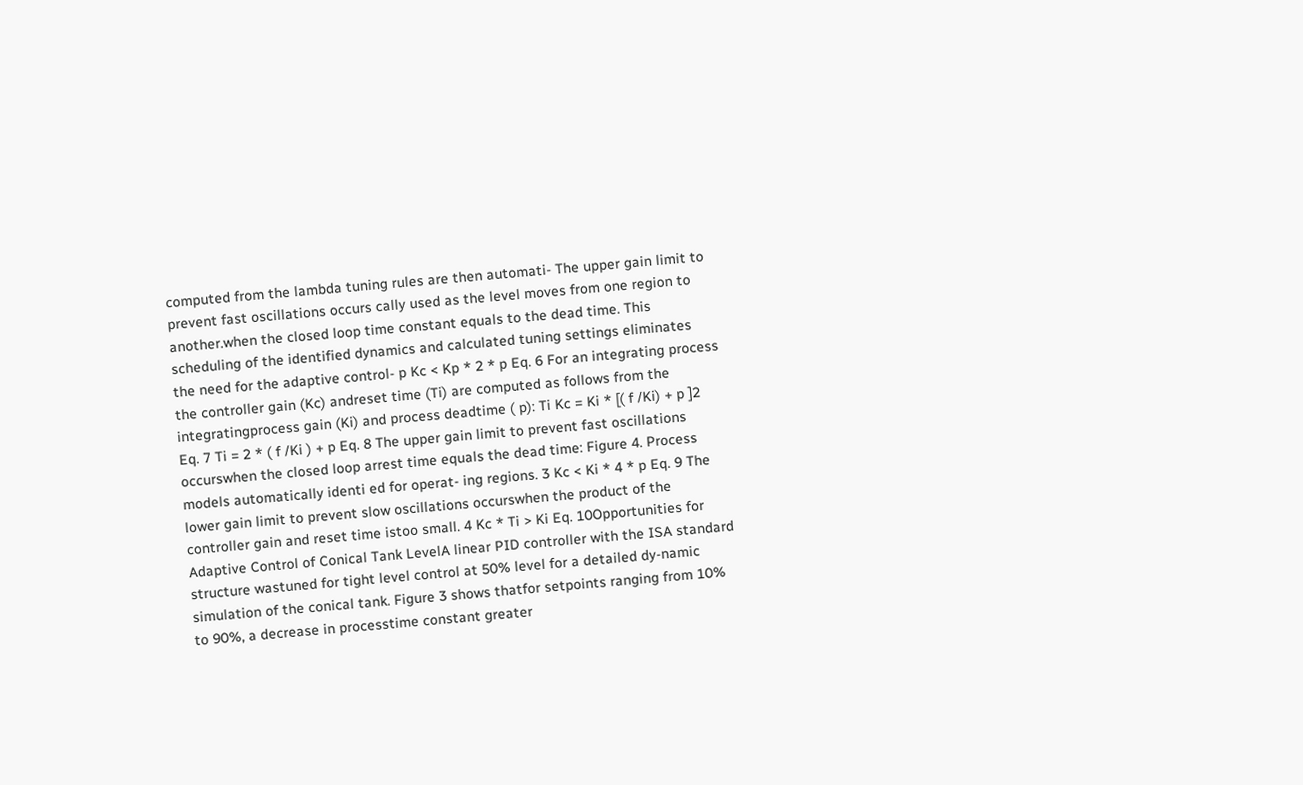computed from the lambda tuning rules are then automati- The upper gain limit to prevent fast oscillations occurs cally used as the level moves from one region to another.when the closed loop time constant equals to the dead time. This scheduling of the identified dynamics and calculated tuning settings eliminates the need for the adaptive control- p Kc < Kp * 2 * p Eq. 6 For an integrating process the controller gain (Kc) andreset time (Ti) are computed as follows from the integratingprocess gain (Ki) and process deadtime ( p): Ti Kc = Ki * [( f /Ki) + p ]2 Eq. 7 Ti = 2 * ( f /Ki ) + p Eq. 8 The upper gain limit to prevent fast oscillations occurswhen the closed loop arrest time equals the dead time: Figure 4. Process models automatically identi ed for operat- ing regions. 3 Kc < Ki * 4 * p Eq. 9 The lower gain limit to prevent slow oscillations occurswhen the product of the controller gain and reset time istoo small. 4 Kc * Ti > Ki Eq. 10Opportunities for Adaptive Control of Conical Tank LevelA linear PID controller with the ISA standard structure wastuned for tight level control at 50% level for a detailed dy-namic simulation of the conical tank. Figure 3 shows thatfor setpoints ranging from 10% to 90%, a decrease in processtime constant greater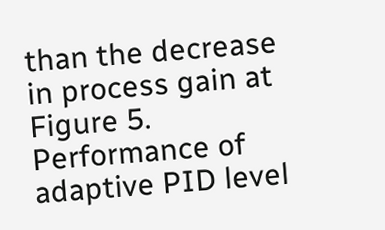than the decrease in process gain at Figure 5. Performance of adaptive PID level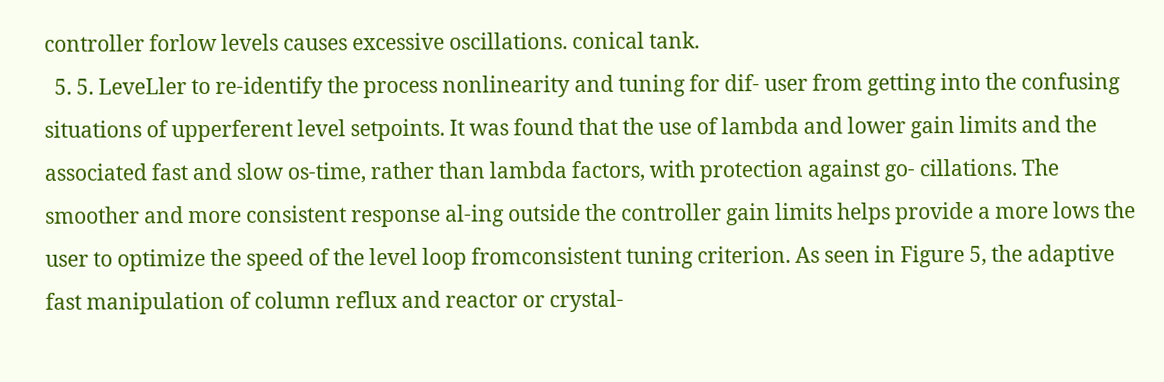controller forlow levels causes excessive oscillations. conical tank.
  5. 5. LeveLler to re-identify the process nonlinearity and tuning for dif- user from getting into the confusing situations of upperferent level setpoints. It was found that the use of lambda and lower gain limits and the associated fast and slow os-time, rather than lambda factors, with protection against go- cillations. The smoother and more consistent response al-ing outside the controller gain limits helps provide a more lows the user to optimize the speed of the level loop fromconsistent tuning criterion. As seen in Figure 5, the adaptive fast manipulation of column reflux and reactor or crystal-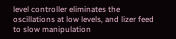level controller eliminates the oscillations at low levels, and lizer feed to slow manipulation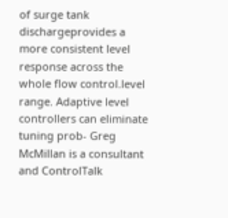of surge tank dischargeprovides a more consistent level response across the whole flow control.level range. Adaptive level controllers can eliminate tuning prob- Greg McMillan is a consultant and ControlTalk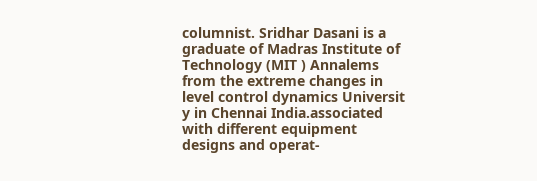columnist. Sridhar Dasani is a graduate of Madras Institute of Technology (MIT ) Annalems from the extreme changes in level control dynamics Universit y in Chennai India.associated with different equipment designs and operat-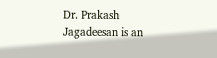Dr. Prakash Jagadeesan is an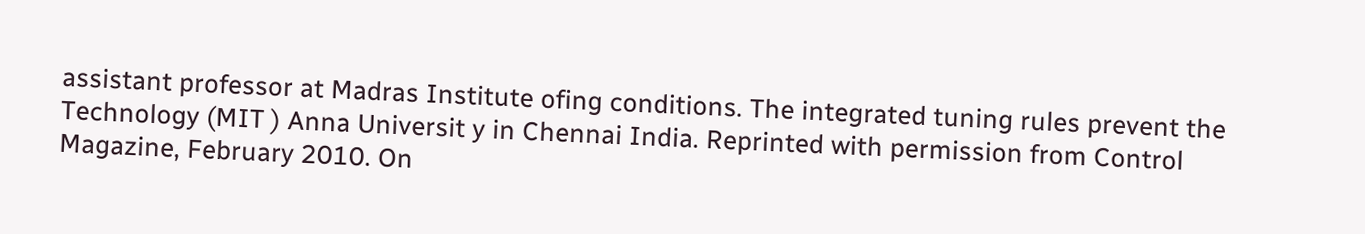assistant professor at Madras Institute ofing conditions. The integrated tuning rules prevent the Technology (MIT ) Anna Universit y in Chennai India. Reprinted with permission from Control Magazine, February 2010. On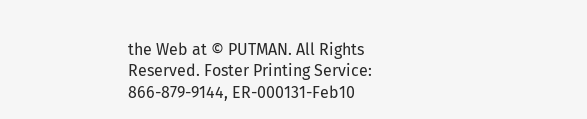the Web at © PUTMAN. All Rights Reserved. Foster Printing Service: 866-879-9144, ER-000131-Feb10